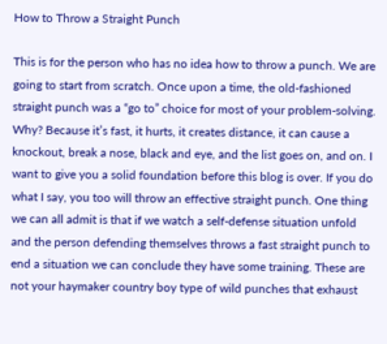How to Throw a Straight Punch

This is for the person who has no idea how to throw a punch. We are going to start from scratch. Once upon a time, the old-fashioned straight punch was a “go to” choice for most of your problem-solving. Why? Because it’s fast, it hurts, it creates distance, it can cause a knockout, break a nose, black and eye, and the list goes on, and on. I want to give you a solid foundation before this blog is over. If you do what I say, you too will throw an effective straight punch. One thing we can all admit is that if we watch a self-defense situation unfold and the person defending themselves throws a fast straight punch to end a situation we can conclude they have some training. These are not your haymaker country boy type of wild punches that exhaust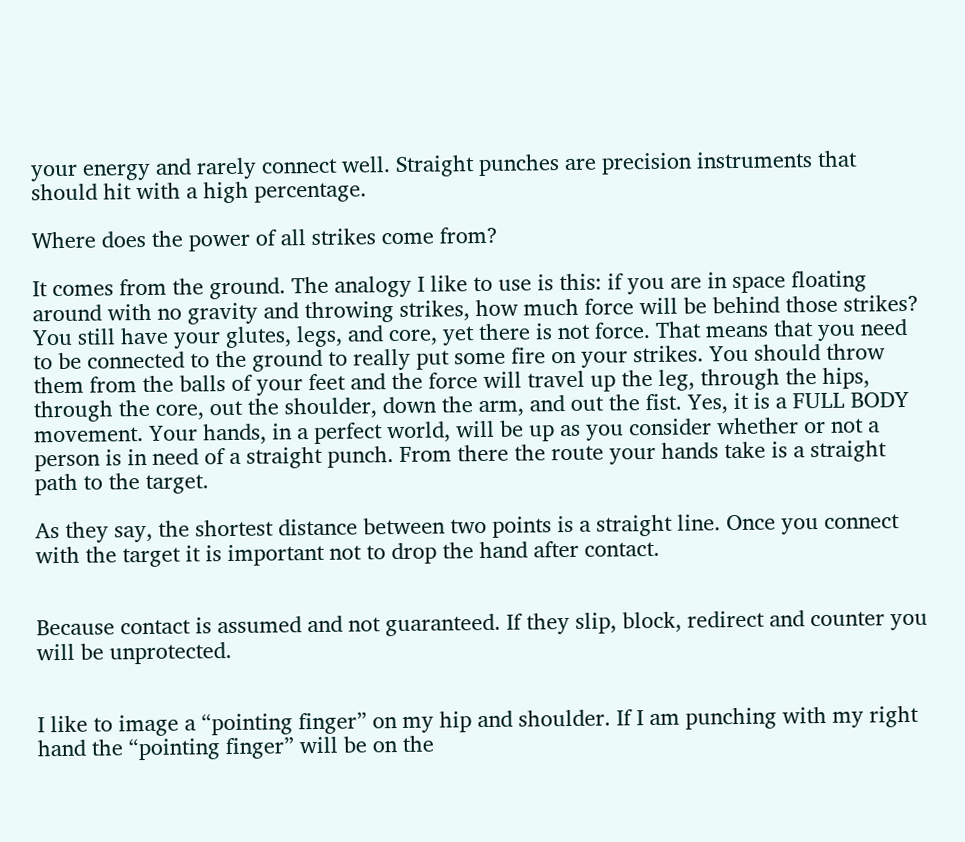your energy and rarely connect well. Straight punches are precision instruments that should hit with a high percentage.

Where does the power of all strikes come from?

It comes from the ground. The analogy I like to use is this: if you are in space floating around with no gravity and throwing strikes, how much force will be behind those strikes? You still have your glutes, legs, and core, yet there is not force. That means that you need to be connected to the ground to really put some fire on your strikes. You should throw them from the balls of your feet and the force will travel up the leg, through the hips, through the core, out the shoulder, down the arm, and out the fist. Yes, it is a FULL BODY movement. Your hands, in a perfect world, will be up as you consider whether or not a person is in need of a straight punch. From there the route your hands take is a straight path to the target.

As they say, the shortest distance between two points is a straight line. Once you connect with the target it is important not to drop the hand after contact.


Because contact is assumed and not guaranteed. If they slip, block, redirect and counter you will be unprotected.


I like to image a “pointing finger” on my hip and shoulder. If I am punching with my right hand the “pointing finger” will be on the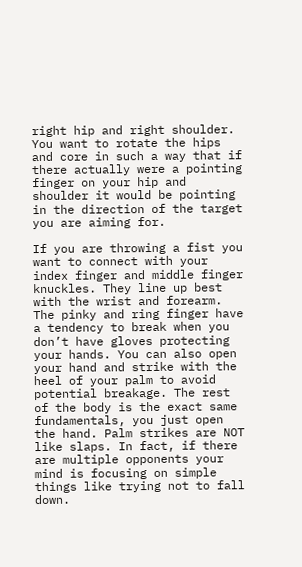right hip and right shoulder. You want to rotate the hips and core in such a way that if there actually were a pointing finger on your hip and shoulder it would be pointing in the direction of the target you are aiming for.

If you are throwing a fist you want to connect with your index finger and middle finger knuckles. They line up best with the wrist and forearm. The pinky and ring finger have a tendency to break when you don’t have gloves protecting your hands. You can also open your hand and strike with the heel of your palm to avoid potential breakage. The rest of the body is the exact same fundamentals, you just open the hand. Palm strikes are NOT like slaps. In fact, if there are multiple opponents your mind is focusing on simple things like trying not to fall down.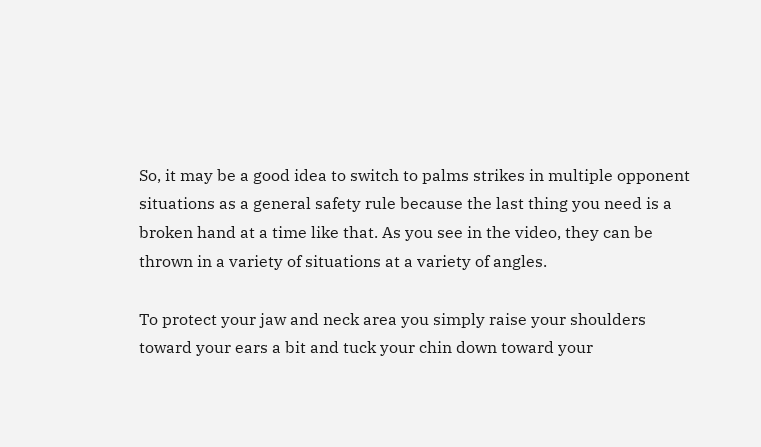So, it may be a good idea to switch to palms strikes in multiple opponent situations as a general safety rule because the last thing you need is a broken hand at a time like that. As you see in the video, they can be thrown in a variety of situations at a variety of angles.

To protect your jaw and neck area you simply raise your shoulders toward your ears a bit and tuck your chin down toward your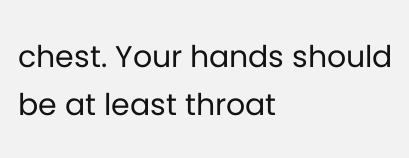chest. Your hands should be at least throat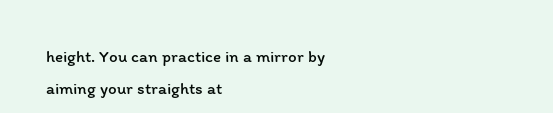height. You can practice in a mirror by aiming your straights at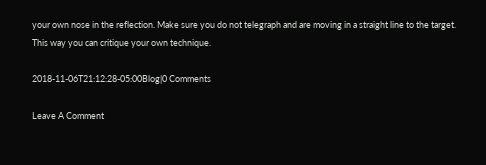your own nose in the reflection. Make sure you do not telegraph and are moving in a straight line to the target. This way you can critique your own technique.

2018-11-06T21:12:28-05:00Blog|0 Comments

Leave A Comment